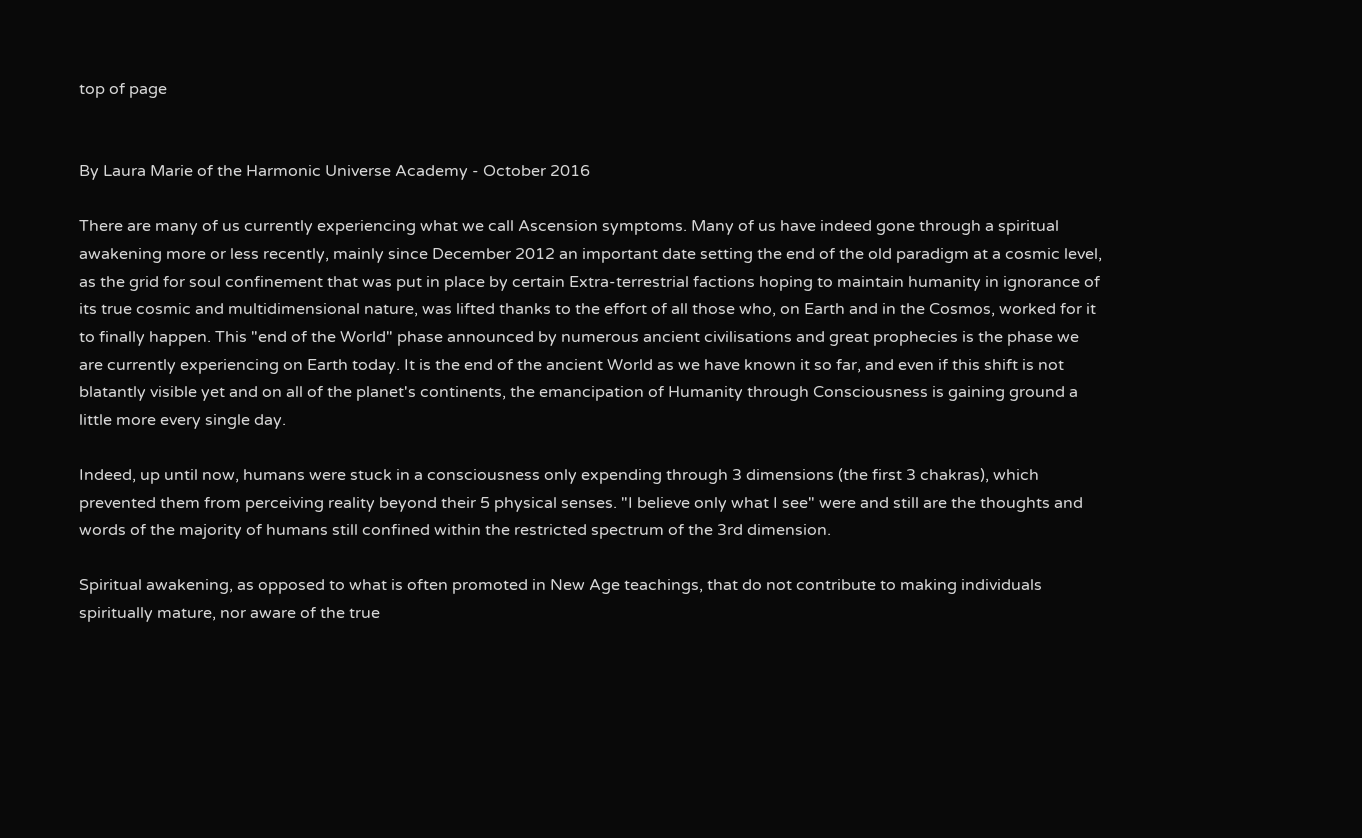top of page


By Laura Marie of the Harmonic Universe Academy - October 2016

There are many of us currently experiencing what we call Ascension symptoms. Many of us have indeed gone through a spiritual awakening more or less recently, mainly since December 2012 an important date setting the end of the old paradigm at a cosmic level, as the grid for soul confinement that was put in place by certain Extra-terrestrial factions hoping to maintain humanity in ignorance of its true cosmic and multidimensional nature, was lifted thanks to the effort of all those who, on Earth and in the Cosmos, worked for it to finally happen. This "end of the World" phase announced by numerous ancient civilisations and great prophecies is the phase we are currently experiencing on Earth today. It is the end of the ancient World as we have known it so far, and even if this shift is not blatantly visible yet and on all of the planet's continents, the emancipation of Humanity through Consciousness is gaining ground a little more every single day.

Indeed, up until now, humans were stuck in a consciousness only expending through 3 dimensions (the first 3 chakras), which prevented them from perceiving reality beyond their 5 physical senses. "I believe only what I see" were and still are the thoughts and words of the majority of humans still confined within the restricted spectrum of the 3rd dimension.

Spiritual awakening, as opposed to what is often promoted in New Age teachings, that do not contribute to making individuals spiritually mature, nor aware of the true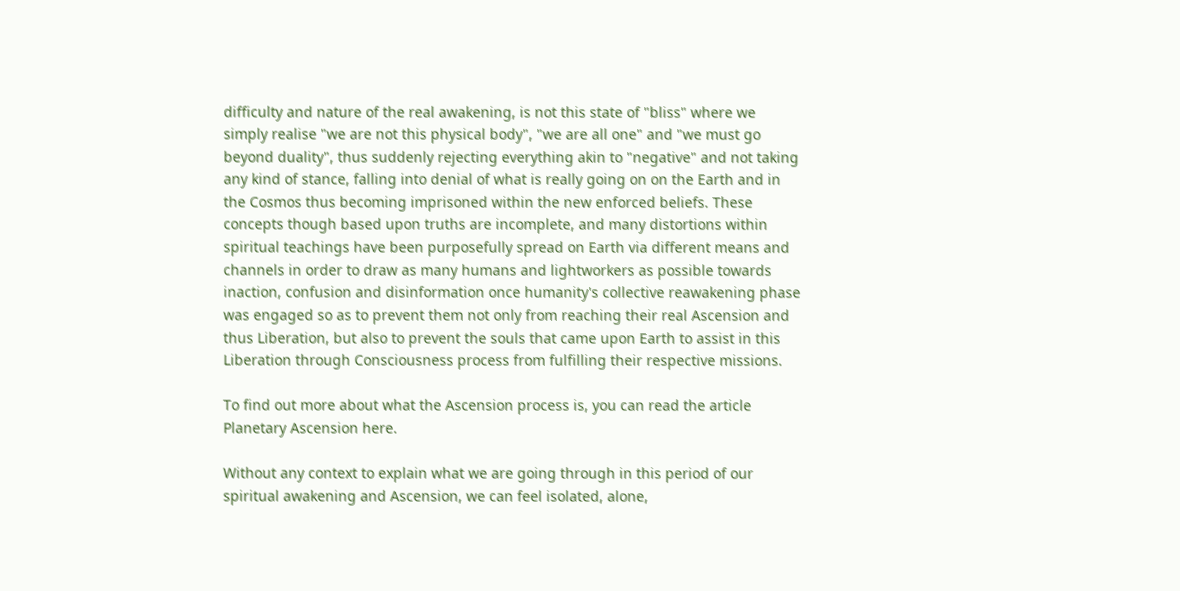difficulty and nature of the real awakening, is not this state of "bliss" where we simply realise "we are not this physical body", "we are all one" and "we must go beyond duality", thus suddenly rejecting everything akin to "negative" and not taking any kind of stance, falling into denial of what is really going on on the Earth and in the Cosmos thus becoming imprisoned within the new enforced beliefs. These concepts though based upon truths are incomplete, and many distortions within spiritual teachings have been purposefully spread on Earth via different means and channels in order to draw as many humans and lightworkers as possible towards inaction, confusion and disinformation once humanity's collective reawakening phase was engaged so as to prevent them not only from reaching their real Ascension and thus Liberation, but also to prevent the souls that came upon Earth to assist in this Liberation through Consciousness process from fulfilling their respective missions.

To find out more about what the Ascension process is, you can read the article Planetary Ascension here.

Without any context to explain what we are going through in this period of our spiritual awakening and Ascension, we can feel isolated, alone,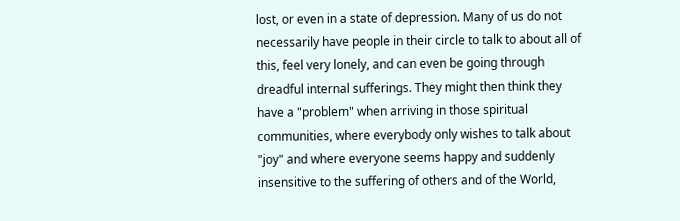lost, or even in a state of depression. Many of us do not necessarily have people in their circle to talk to about all of this, feel very lonely, and can even be going through dreadful internal sufferings. They might then think they have a "problem" when arriving in those spiritual communities, where everybody only wishes to talk about "joy" and where everyone seems happy and suddenly insensitive to the suffering of others and of the World,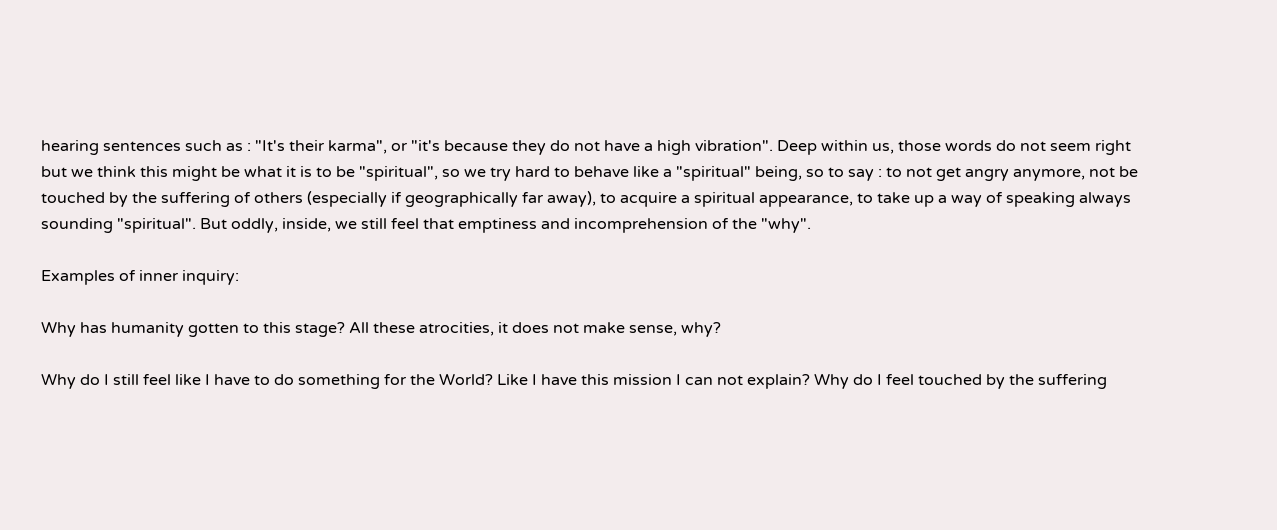hearing sentences such as : "It's their karma", or "it's because they do not have a high vibration". Deep within us, those words do not seem right but we think this might be what it is to be "spiritual", so we try hard to behave like a "spiritual" being, so to say : to not get angry anymore, not be touched by the suffering of others (especially if geographically far away), to acquire a spiritual appearance, to take up a way of speaking always sounding "spiritual". But oddly, inside, we still feel that emptiness and incomprehension of the "why".

Examples of inner inquiry:

Why has humanity gotten to this stage? All these atrocities, it does not make sense, why?

Why do I still feel like I have to do something for the World? Like I have this mission I can not explain? Why do I feel touched by the suffering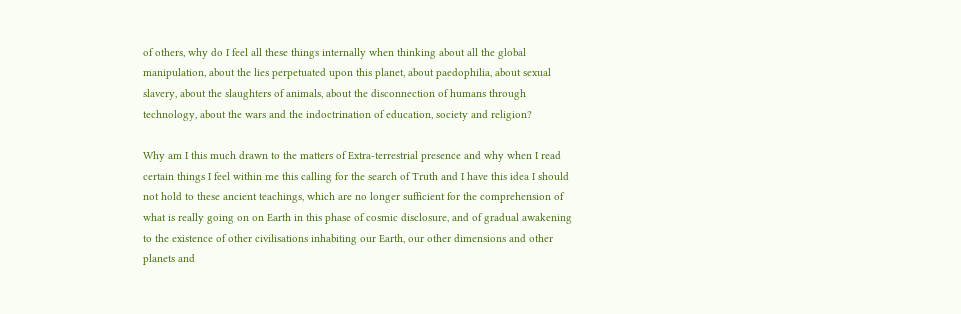of others, why do I feel all these things internally when thinking about all the global manipulation, about the lies perpetuated upon this planet, about paedophilia, about sexual slavery, about the slaughters of animals, about the disconnection of humans through technology, about the wars and the indoctrination of education, society and religion?

Why am I this much drawn to the matters of Extra-terrestrial presence and why when I read certain things I feel within me this calling for the search of Truth and I have this idea I should not hold to these ancient teachings, which are no longer sufficient for the comprehension of what is really going on on Earth in this phase of cosmic disclosure, and of gradual awakening to the existence of other civilisations inhabiting our Earth, our other dimensions and other planets and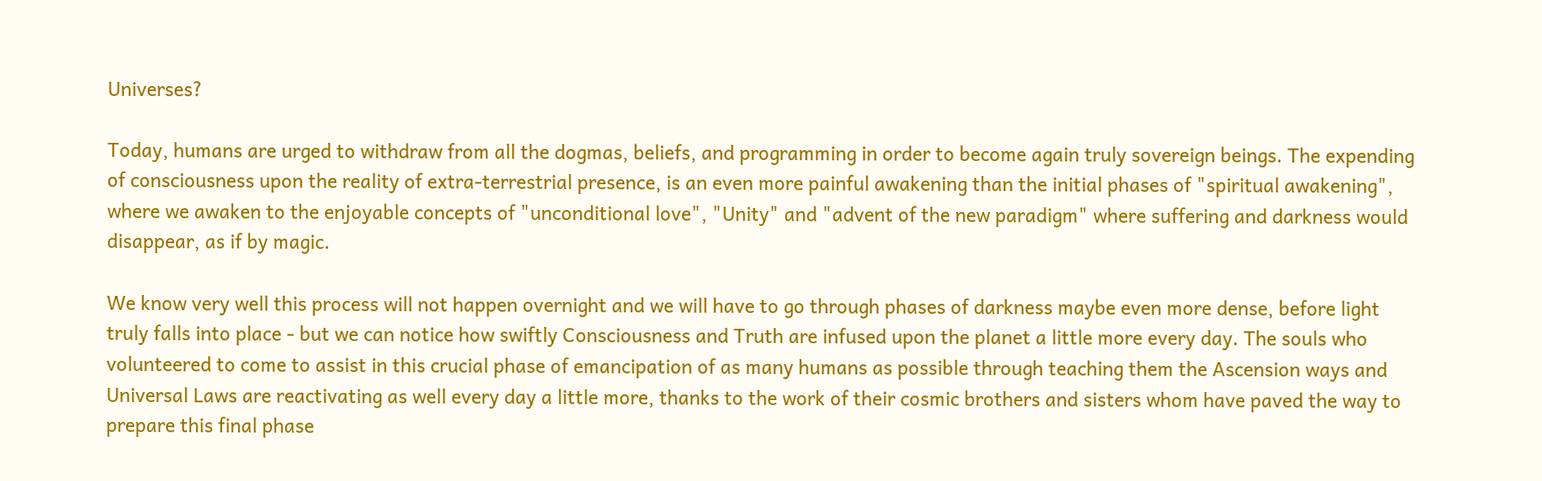Universes?

Today, humans are urged to withdraw from all the dogmas, beliefs, and programming in order to become again truly sovereign beings. The expending of consciousness upon the reality of extra-terrestrial presence, is an even more painful awakening than the initial phases of "spiritual awakening", where we awaken to the enjoyable concepts of "unconditional love", "Unity" and "advent of the new paradigm" where suffering and darkness would disappear, as if by magic.

We know very well this process will not happen overnight and we will have to go through phases of darkness maybe even more dense, before light truly falls into place - but we can notice how swiftly Consciousness and Truth are infused upon the planet a little more every day. The souls who volunteered to come to assist in this crucial phase of emancipation of as many humans as possible through teaching them the Ascension ways and Universal Laws are reactivating as well every day a little more, thanks to the work of their cosmic brothers and sisters whom have paved the way to prepare this final phase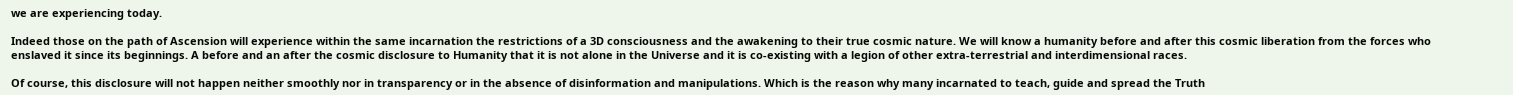we are experiencing today.

Indeed those on the path of Ascension will experience within the same incarnation the restrictions of a 3D consciousness and the awakening to their true cosmic nature. We will know a humanity before and after this cosmic liberation from the forces who enslaved it since its beginnings. A before and an after the cosmic disclosure to Humanity that it is not alone in the Universe and it is co-existing with a legion of other extra-terrestrial and interdimensional races.

Of course, this disclosure will not happen neither smoothly nor in transparency or in the absence of disinformation and manipulations. Which is the reason why many incarnated to teach, guide and spread the Truth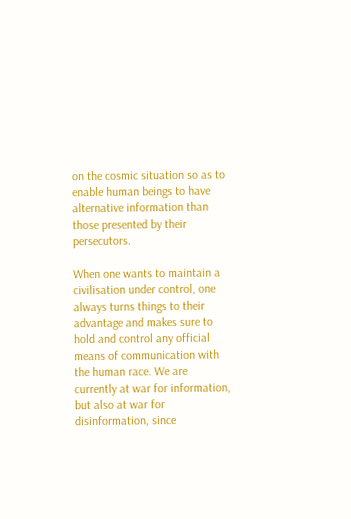on the cosmic situation so as to enable human beings to have alternative information than those presented by their persecutors.

When one wants to maintain a civilisation under control, one always turns things to their advantage and makes sure to hold and control any official means of communication with the human race. We are currently at war for information, but also at war for disinformation, since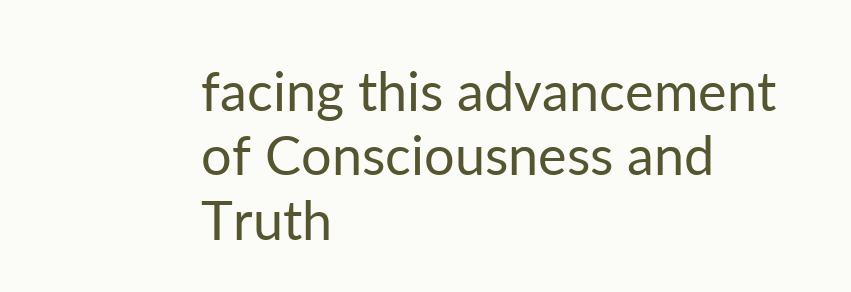facing this advancement of Consciousness and Truth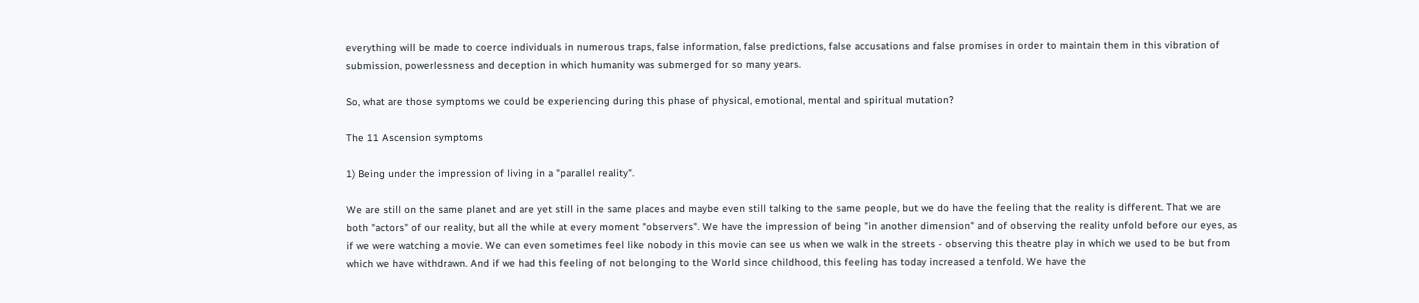everything will be made to coerce individuals in numerous traps, false information, false predictions, false accusations and false promises in order to maintain them in this vibration of submission, powerlessness and deception in which humanity was submerged for so many years.

So, what are those symptoms we could be experiencing during this phase of physical, emotional, mental and spiritual mutation?

The 11 Ascension symptoms

1) Being under the impression of living in a "parallel reality".

We are still on the same planet and are yet still in the same places and maybe even still talking to the same people, but we do have the feeling that the reality is different. That we are both "actors" of our reality, but all the while at every moment "observers". We have the impression of being "in another dimension" and of observing the reality unfold before our eyes, as if we were watching a movie. We can even sometimes feel like nobody in this movie can see us when we walk in the streets - observing this theatre play in which we used to be but from which we have withdrawn. And if we had this feeling of not belonging to the World since childhood, this feeling has today increased a tenfold. We have the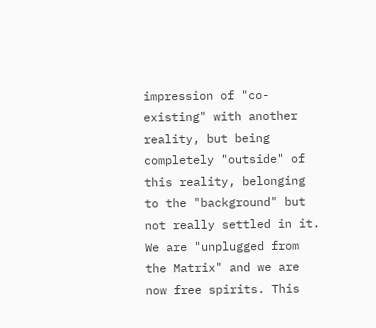impression of "co-existing" with another reality, but being completely "outside" of this reality, belonging to the "background" but not really settled in it. We are "unplugged from the Matrix" and we are now free spirits. This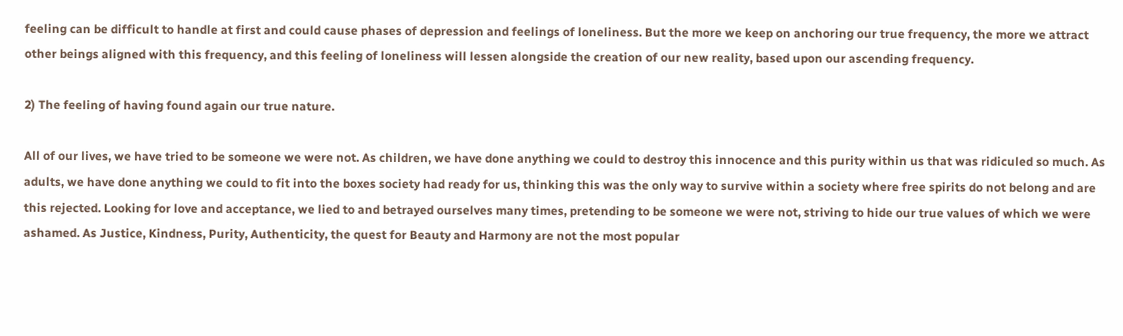feeling can be difficult to handle at first and could cause phases of depression and feelings of loneliness. But the more we keep on anchoring our true frequency, the more we attract other beings aligned with this frequency, and this feeling of loneliness will lessen alongside the creation of our new reality, based upon our ascending frequency.

2) The feeling of having found again our true nature.

All of our lives, we have tried to be someone we were not. As children, we have done anything we could to destroy this innocence and this purity within us that was ridiculed so much. As adults, we have done anything we could to fit into the boxes society had ready for us, thinking this was the only way to survive within a society where free spirits do not belong and are this rejected. Looking for love and acceptance, we lied to and betrayed ourselves many times, pretending to be someone we were not, striving to hide our true values of which we were ashamed. As Justice, Kindness, Purity, Authenticity, the quest for Beauty and Harmony are not the most popular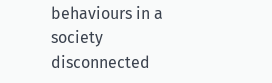behaviours in a society disconnected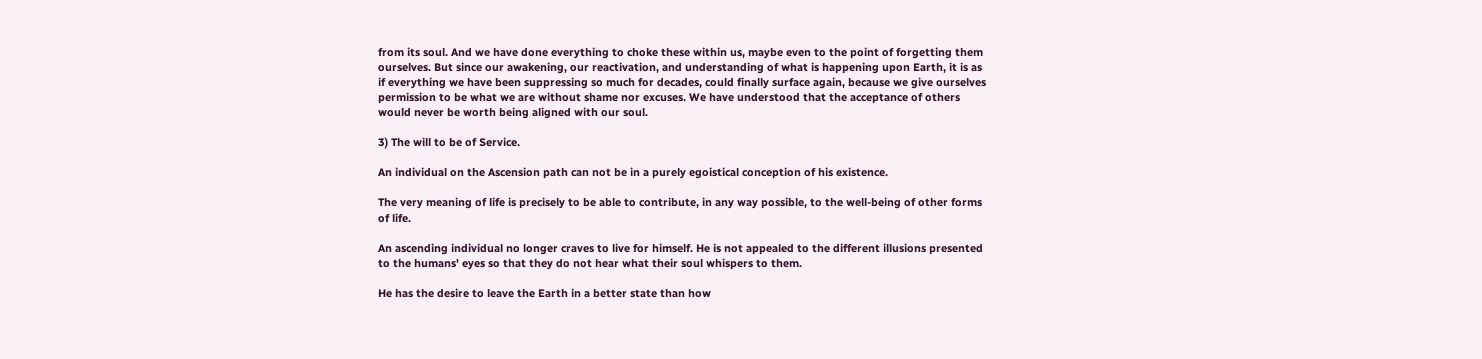from its soul. And we have done everything to choke these within us, maybe even to the point of forgetting them ourselves. But since our awakening, our reactivation, and understanding of what is happening upon Earth, it is as if everything we have been suppressing so much for decades, could finally surface again, because we give ourselves permission to be what we are without shame nor excuses. We have understood that the acceptance of others would never be worth being aligned with our soul.

3) The will to be of Service.

An individual on the Ascension path can not be in a purely egoistical conception of his existence.

The very meaning of life is precisely to be able to contribute, in any way possible, to the well-being of other forms of life.

An ascending individual no longer craves to live for himself. He is not appealed to the different illusions presented to the humans' eyes so that they do not hear what their soul whispers to them.

He has the desire to leave the Earth in a better state than how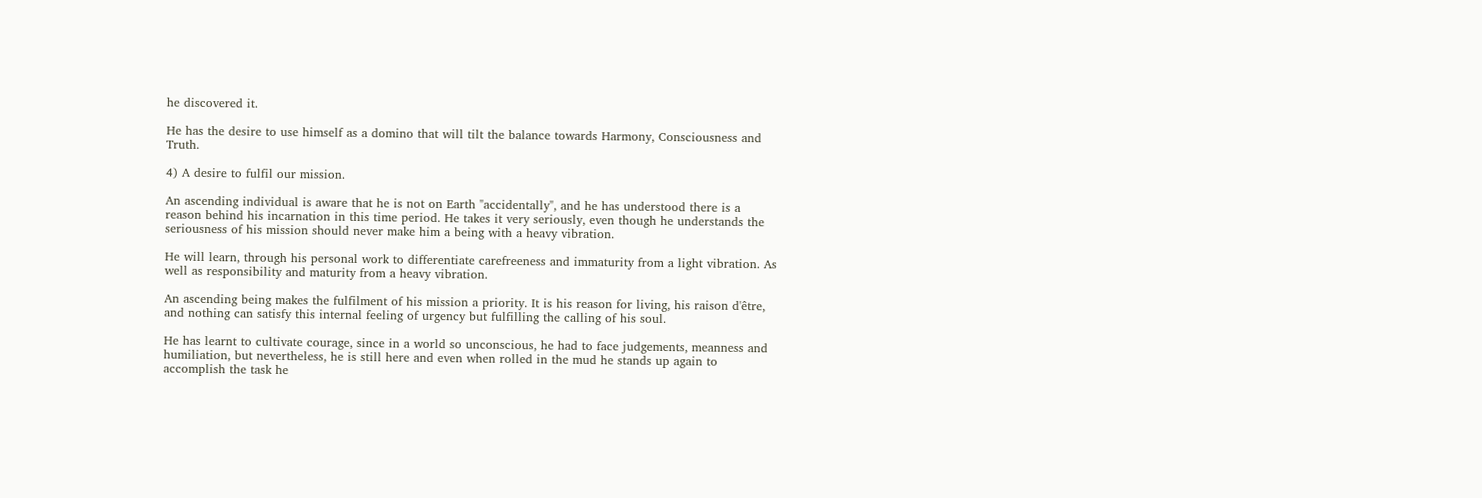he discovered it.

He has the desire to use himself as a domino that will tilt the balance towards Harmony, Consciousness and Truth.

4) A desire to fulfil our mission.

An ascending individual is aware that he is not on Earth "accidentally", and he has understood there is a reason behind his incarnation in this time period. He takes it very seriously, even though he understands the seriousness of his mission should never make him a being with a heavy vibration.

He will learn, through his personal work to differentiate carefreeness and immaturity from a light vibration. As well as responsibility and maturity from a heavy vibration.

An ascending being makes the fulfilment of his mission a priority. It is his reason for living, his raison d'être, and nothing can satisfy this internal feeling of urgency but fulfilling the calling of his soul.

He has learnt to cultivate courage, since in a world so unconscious, he had to face judgements, meanness and humiliation, but nevertheless, he is still here and even when rolled in the mud he stands up again to accomplish the task he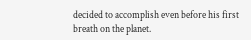decided to accomplish even before his first breath on the planet.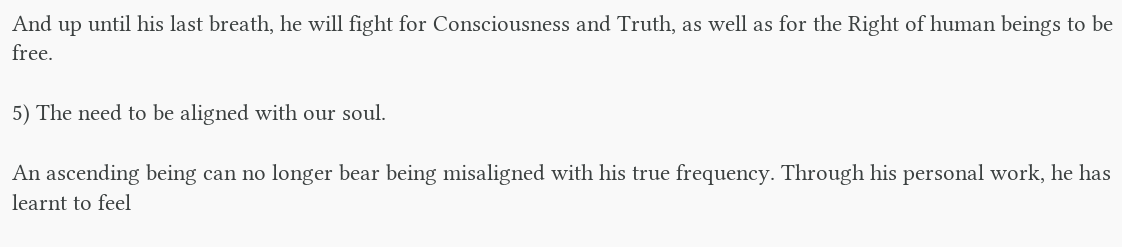And up until his last breath, he will fight for Consciousness and Truth, as well as for the Right of human beings to be free.

5) The need to be aligned with our soul.

An ascending being can no longer bear being misaligned with his true frequency. Through his personal work, he has learnt to feel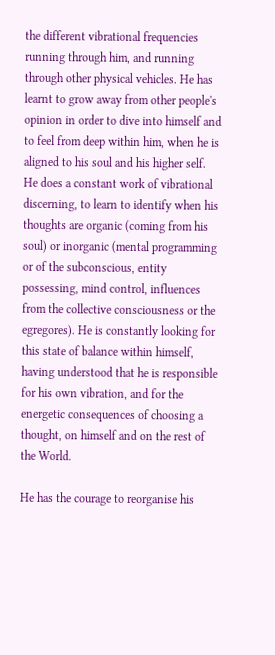the different vibrational frequencies running through him, and running through other physical vehicles. He has learnt to grow away from other people's opinion in order to dive into himself and to feel from deep within him, when he is aligned to his soul and his higher self. He does a constant work of vibrational discerning, to learn to identify when his thoughts are organic (coming from his soul) or inorganic (mental programming or of the subconscious, entity possessing, mind control, influences from the collective consciousness or the egregores). He is constantly looking for this state of balance within himself, having understood that he is responsible for his own vibration, and for the energetic consequences of choosing a thought, on himself and on the rest of the World.

He has the courage to reorganise his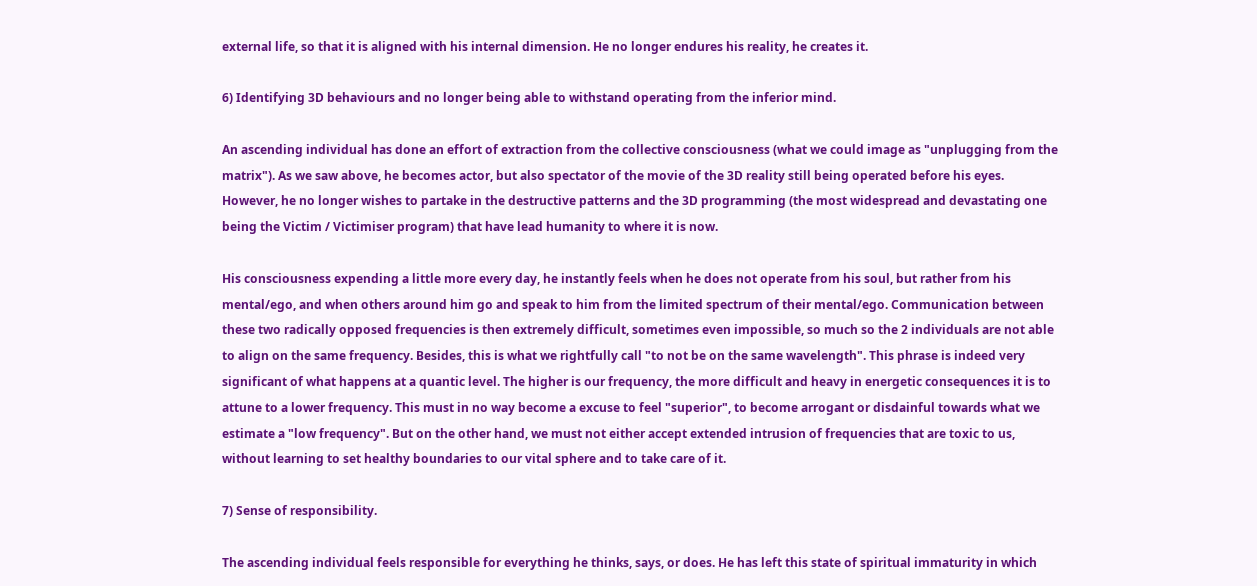external life, so that it is aligned with his internal dimension. He no longer endures his reality, he creates it.

6) Identifying 3D behaviours and no longer being able to withstand operating from the inferior mind.

An ascending individual has done an effort of extraction from the collective consciousness (what we could image as "unplugging from the matrix"). As we saw above, he becomes actor, but also spectator of the movie of the 3D reality still being operated before his eyes. However, he no longer wishes to partake in the destructive patterns and the 3D programming (the most widespread and devastating one being the Victim / Victimiser program) that have lead humanity to where it is now.

His consciousness expending a little more every day, he instantly feels when he does not operate from his soul, but rather from his mental/ego, and when others around him go and speak to him from the limited spectrum of their mental/ego. Communication between these two radically opposed frequencies is then extremely difficult, sometimes even impossible, so much so the 2 individuals are not able to align on the same frequency. Besides, this is what we rightfully call "to not be on the same wavelength". This phrase is indeed very significant of what happens at a quantic level. The higher is our frequency, the more difficult and heavy in energetic consequences it is to attune to a lower frequency. This must in no way become a excuse to feel "superior", to become arrogant or disdainful towards what we estimate a "low frequency". But on the other hand, we must not either accept extended intrusion of frequencies that are toxic to us, without learning to set healthy boundaries to our vital sphere and to take care of it.

7) Sense of responsibility.

The ascending individual feels responsible for everything he thinks, says, or does. He has left this state of spiritual immaturity in which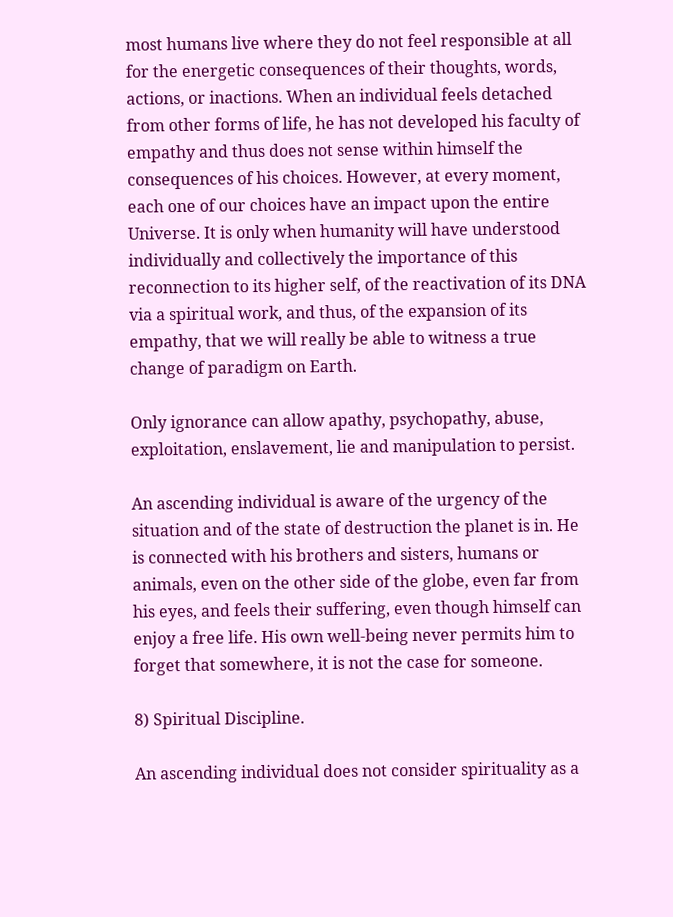most humans live where they do not feel responsible at all for the energetic consequences of their thoughts, words, actions, or inactions. When an individual feels detached from other forms of life, he has not developed his faculty of empathy and thus does not sense within himself the consequences of his choices. However, at every moment, each one of our choices have an impact upon the entire Universe. It is only when humanity will have understood individually and collectively the importance of this reconnection to its higher self, of the reactivation of its DNA via a spiritual work, and thus, of the expansion of its empathy, that we will really be able to witness a true change of paradigm on Earth.

Only ignorance can allow apathy, psychopathy, abuse, exploitation, enslavement, lie and manipulation to persist.

An ascending individual is aware of the urgency of the situation and of the state of destruction the planet is in. He is connected with his brothers and sisters, humans or animals, even on the other side of the globe, even far from his eyes, and feels their suffering, even though himself can enjoy a free life. His own well-being never permits him to forget that somewhere, it is not the case for someone.

8) Spiritual Discipline.

An ascending individual does not consider spirituality as a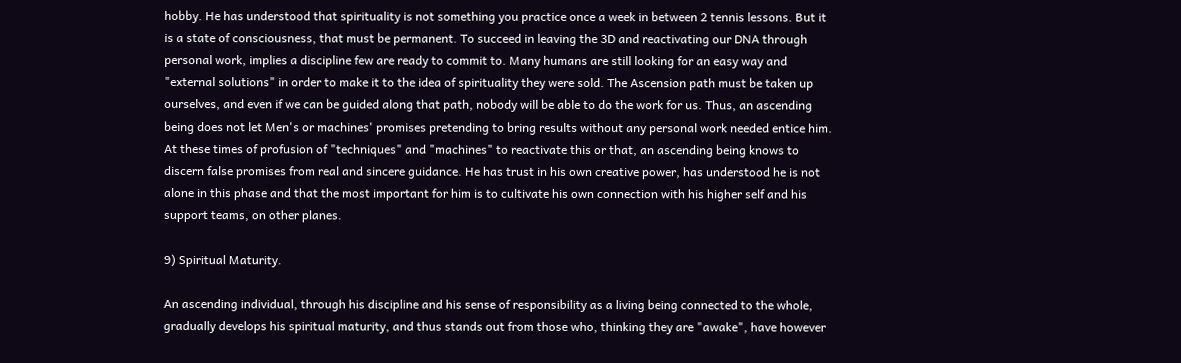hobby. He has understood that spirituality is not something you practice once a week in between 2 tennis lessons. But it is a state of consciousness, that must be permanent. To succeed in leaving the 3D and reactivating our DNA through personal work, implies a discipline few are ready to commit to. Many humans are still looking for an easy way and "external solutions" in order to make it to the idea of spirituality they were sold. The Ascension path must be taken up ourselves, and even if we can be guided along that path, nobody will be able to do the work for us. Thus, an ascending being does not let Men's or machines' promises pretending to bring results without any personal work needed entice him. At these times of profusion of "techniques" and "machines" to reactivate this or that, an ascending being knows to discern false promises from real and sincere guidance. He has trust in his own creative power, has understood he is not alone in this phase and that the most important for him is to cultivate his own connection with his higher self and his support teams, on other planes.

9) Spiritual Maturity.

An ascending individual, through his discipline and his sense of responsibility as a living being connected to the whole, gradually develops his spiritual maturity, and thus stands out from those who, thinking they are "awake", have however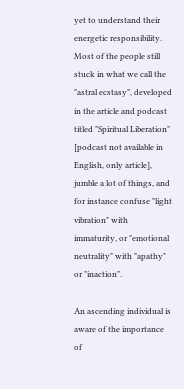yet to understand their energetic responsibility. Most of the people still stuck in what we call the "astral ecstasy", developed in the article and podcast titled "Spiritual Liberation" [podcast not available in English, only article], jumble a lot of things, and for instance confuse "light vibration" with immaturity, or "emotional neutrality" with "apathy" or "inaction".

An ascending individual is aware of the importance of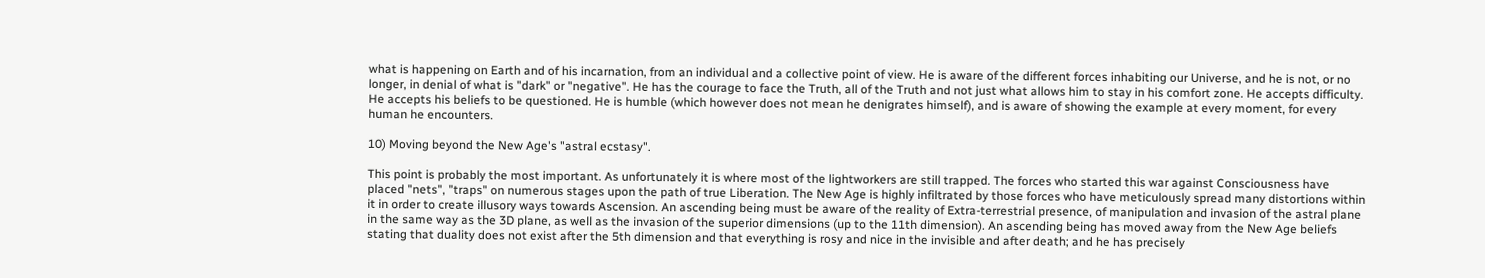what is happening on Earth and of his incarnation, from an individual and a collective point of view. He is aware of the different forces inhabiting our Universe, and he is not, or no longer, in denial of what is "dark" or "negative". He has the courage to face the Truth, all of the Truth and not just what allows him to stay in his comfort zone. He accepts difficulty. He accepts his beliefs to be questioned. He is humble (which however does not mean he denigrates himself), and is aware of showing the example at every moment, for every human he encounters.

10) Moving beyond the New Age's "astral ecstasy".

This point is probably the most important. As unfortunately it is where most of the lightworkers are still trapped. The forces who started this war against Consciousness have placed "nets", "traps" on numerous stages upon the path of true Liberation. The New Age is highly infiltrated by those forces who have meticulously spread many distortions within it in order to create illusory ways towards Ascension. An ascending being must be aware of the reality of Extra-terrestrial presence, of manipulation and invasion of the astral plane in the same way as the 3D plane, as well as the invasion of the superior dimensions (up to the 11th dimension). An ascending being has moved away from the New Age beliefs stating that duality does not exist after the 5th dimension and that everything is rosy and nice in the invisible and after death; and he has precisely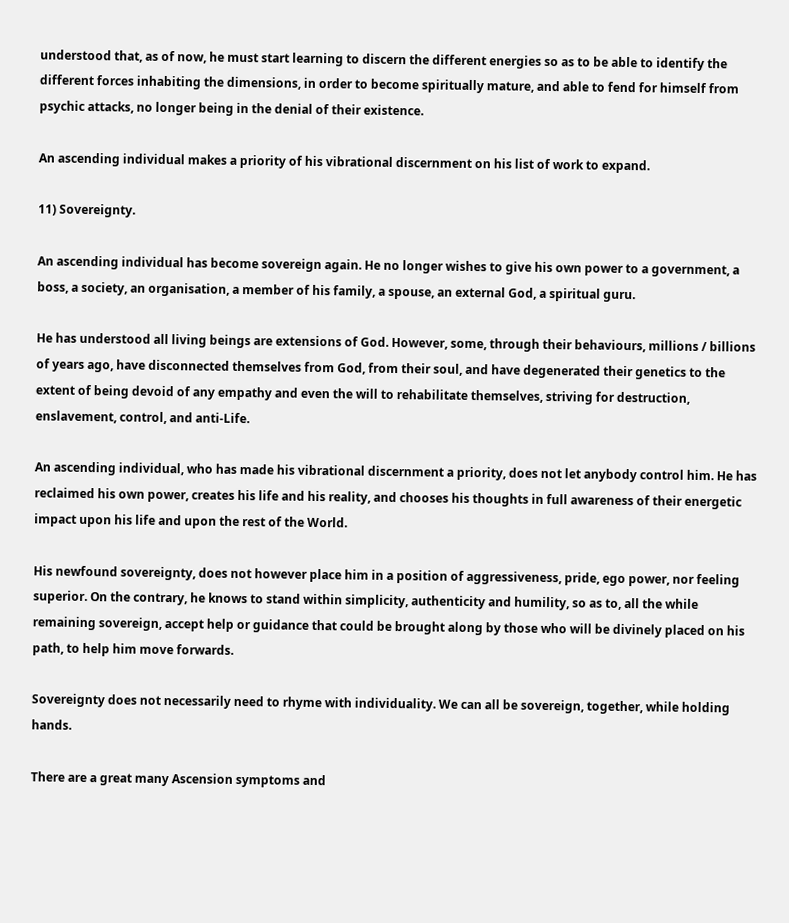understood that, as of now, he must start learning to discern the different energies so as to be able to identify the different forces inhabiting the dimensions, in order to become spiritually mature, and able to fend for himself from psychic attacks, no longer being in the denial of their existence.

An ascending individual makes a priority of his vibrational discernment on his list of work to expand.

11) Sovereignty.

An ascending individual has become sovereign again. He no longer wishes to give his own power to a government, a boss, a society, an organisation, a member of his family, a spouse, an external God, a spiritual guru.

He has understood all living beings are extensions of God. However, some, through their behaviours, millions / billions of years ago, have disconnected themselves from God, from their soul, and have degenerated their genetics to the extent of being devoid of any empathy and even the will to rehabilitate themselves, striving for destruction, enslavement, control, and anti-Life.

An ascending individual, who has made his vibrational discernment a priority, does not let anybody control him. He has reclaimed his own power, creates his life and his reality, and chooses his thoughts in full awareness of their energetic impact upon his life and upon the rest of the World.

His newfound sovereignty, does not however place him in a position of aggressiveness, pride, ego power, nor feeling superior. On the contrary, he knows to stand within simplicity, authenticity and humility, so as to, all the while remaining sovereign, accept help or guidance that could be brought along by those who will be divinely placed on his path, to help him move forwards.

Sovereignty does not necessarily need to rhyme with individuality. We can all be sovereign, together, while holding hands.

There are a great many Ascension symptoms and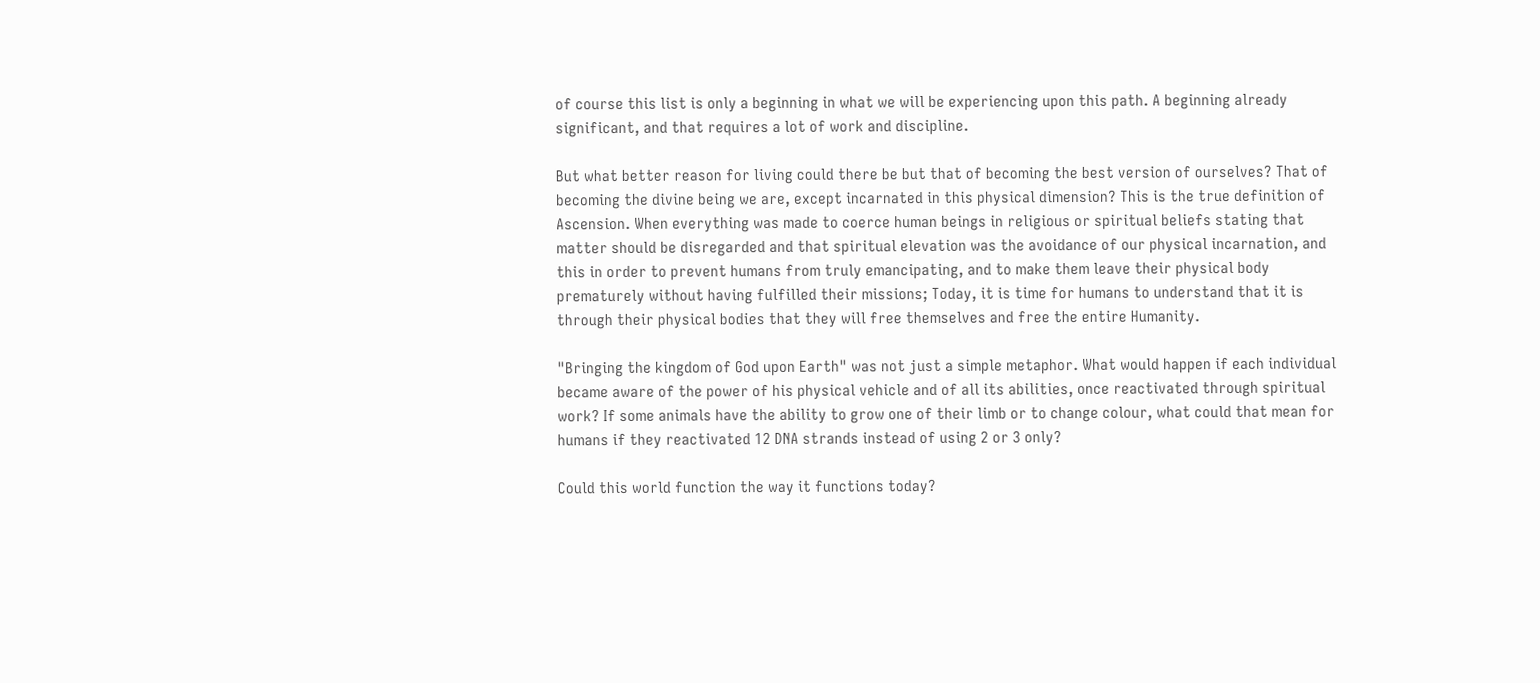of course this list is only a beginning in what we will be experiencing upon this path. A beginning already significant, and that requires a lot of work and discipline.

But what better reason for living could there be but that of becoming the best version of ourselves? That of becoming the divine being we are, except incarnated in this physical dimension? This is the true definition of Ascension. When everything was made to coerce human beings in religious or spiritual beliefs stating that matter should be disregarded and that spiritual elevation was the avoidance of our physical incarnation, and this in order to prevent humans from truly emancipating, and to make them leave their physical body prematurely without having fulfilled their missions; Today, it is time for humans to understand that it is through their physical bodies that they will free themselves and free the entire Humanity.

"Bringing the kingdom of God upon Earth" was not just a simple metaphor. What would happen if each individual became aware of the power of his physical vehicle and of all its abilities, once reactivated through spiritual work? If some animals have the ability to grow one of their limb or to change colour, what could that mean for humans if they reactivated 12 DNA strands instead of using 2 or 3 only?

Could this world function the way it functions today?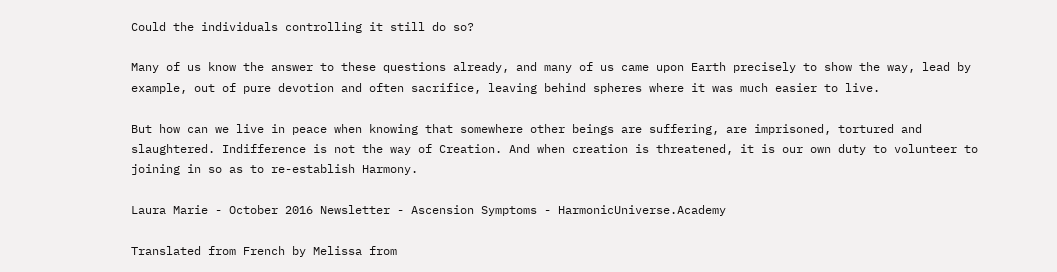Could the individuals controlling it still do so?

Many of us know the answer to these questions already, and many of us came upon Earth precisely to show the way, lead by example, out of pure devotion and often sacrifice, leaving behind spheres where it was much easier to live.

But how can we live in peace when knowing that somewhere other beings are suffering, are imprisoned, tortured and slaughtered. Indifference is not the way of Creation. And when creation is threatened, it is our own duty to volunteer to joining in so as to re-establish Harmony.

Laura Marie - October 2016 Newsletter - Ascension Symptoms - HarmonicUniverse.Academy

Translated from French by Melissa from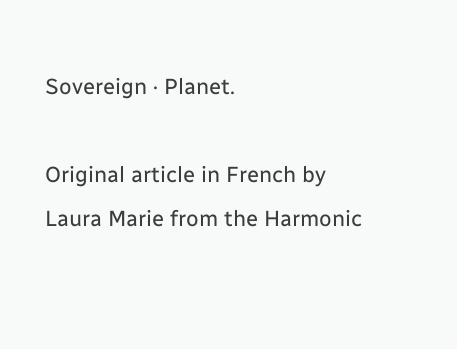Sovereign · Planet.

Original article in French by Laura Marie from the Harmonic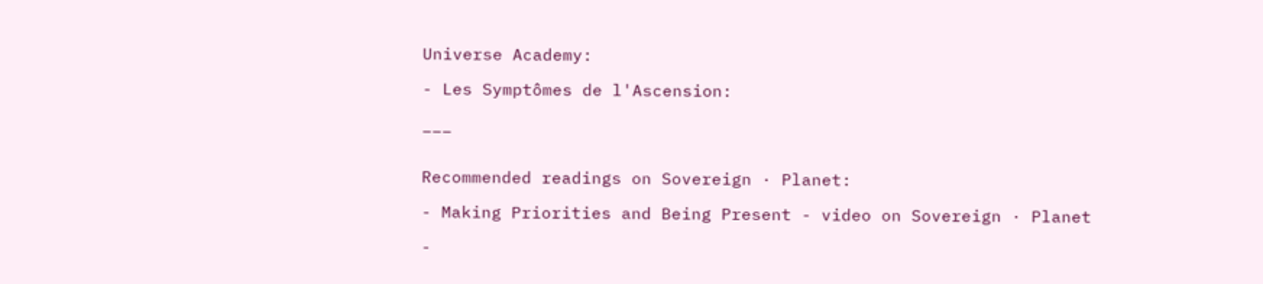Universe Academy:

- Les Symptômes de l'Ascension:

___


Recommended readings on Sovereign · Planet:

- Making Priorities and Being Present - video on Sovereign · Planet

-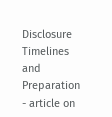Disclosure Timelines and Preparation - article on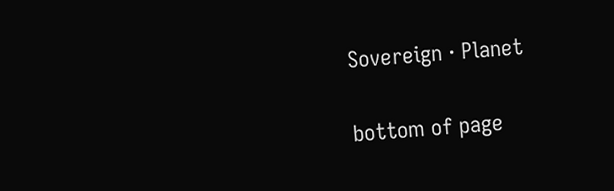Sovereign · Planet

bottom of page